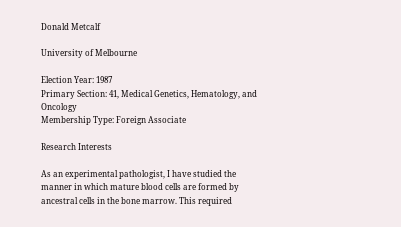Donald Metcalf

University of Melbourne

Election Year: 1987
Primary Section: 41, Medical Genetics, Hematology, and Oncology
Membership Type: Foreign Associate

Research Interests

As an experimental pathologist, I have studied the manner in which mature blood cells are formed by ancestral cells in the bone marrow. This required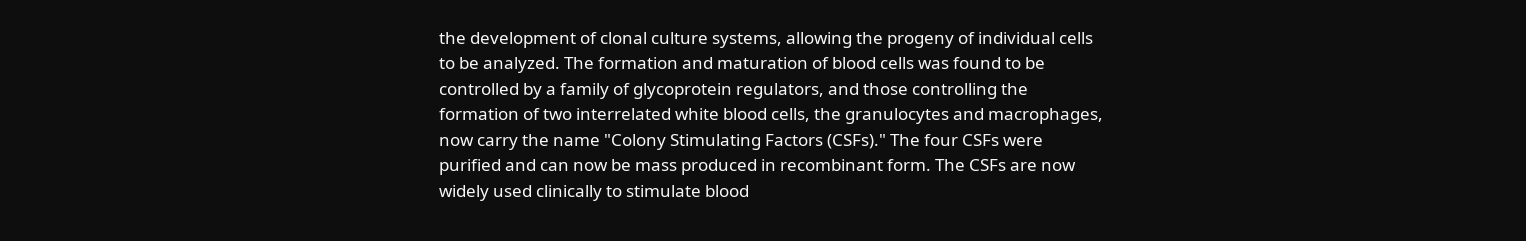the development of clonal culture systems, allowing the progeny of individual cells to be analyzed. The formation and maturation of blood cells was found to be controlled by a family of glycoprotein regulators, and those controlling the formation of two interrelated white blood cells, the granulocytes and macrophages, now carry the name "Colony Stimulating Factors (CSFs)." The four CSFs were purified and can now be mass produced in recombinant form. The CSFs are now widely used clinically to stimulate blood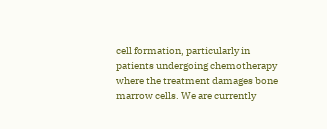cell formation, particularly in patients undergoing chemotherapy where the treatment damages bone marrow cells. We are currently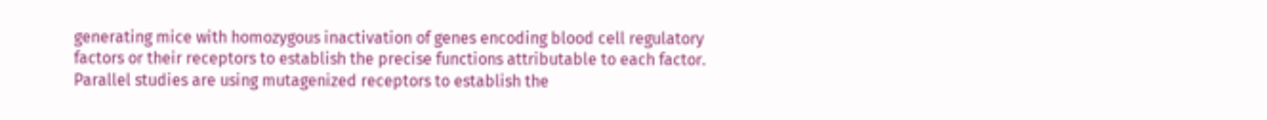generating mice with homozygous inactivation of genes encoding blood cell regulatory factors or their receptors to establish the precise functions attributable to each factor. Parallel studies are using mutagenized receptors to establish the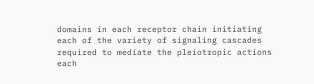domains in each receptor chain initiating each of the variety of signaling cascades required to mediate the pleiotropic actions each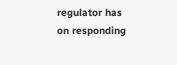regulator has on responding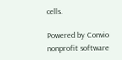cells.

Powered by Convio
nonprofit software